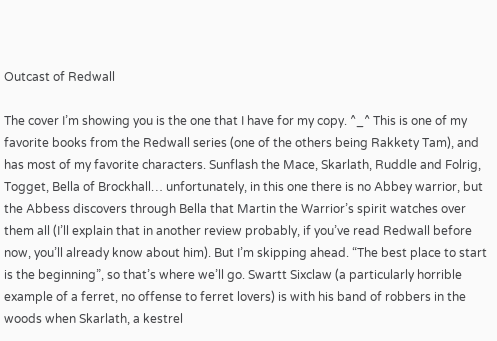Outcast of Redwall

The cover I’m showing you is the one that I have for my copy. ^_^ This is one of my favorite books from the Redwall series (one of the others being Rakkety Tam), and has most of my favorite characters. Sunflash the Mace, Skarlath, Ruddle and Folrig, Togget, Bella of Brockhall… unfortunately, in this one there is no Abbey warrior, but the Abbess discovers through Bella that Martin the Warrior’s spirit watches over them all (I’ll explain that in another review probably, if you’ve read Redwall before now, you’ll already know about him). But I’m skipping ahead. “The best place to start is the beginning”, so that’s where we’ll go. Swartt Sixclaw (a particularly horrible example of a ferret, no offense to ferret lovers) is with his band of robbers in the woods when Skarlath, a kestrel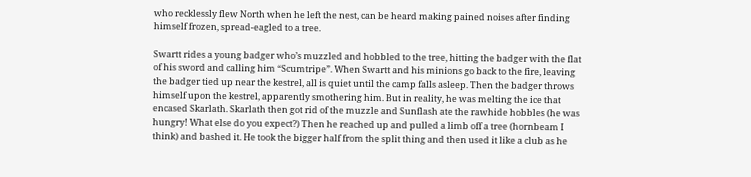who recklessly flew North when he left the nest, can be heard making pained noises after finding himself frozen, spread-eagled to a tree.

Swartt rides a young badger who’s muzzled and hobbled to the tree, hitting the badger with the flat of his sword and calling him “Scumtripe”. When Swartt and his minions go back to the fire, leaving the badger tied up near the kestrel, all is quiet until the camp falls asleep. Then the badger throws himself upon the kestrel, apparently smothering him. But in reality, he was melting the ice that encased Skarlath. Skarlath then got rid of the muzzle and Sunflash ate the rawhide hobbles (he was hungry! What else do you expect?) Then he reached up and pulled a limb off a tree (hornbeam I think) and bashed it. He took the bigger half from the split thing and then used it like a club as he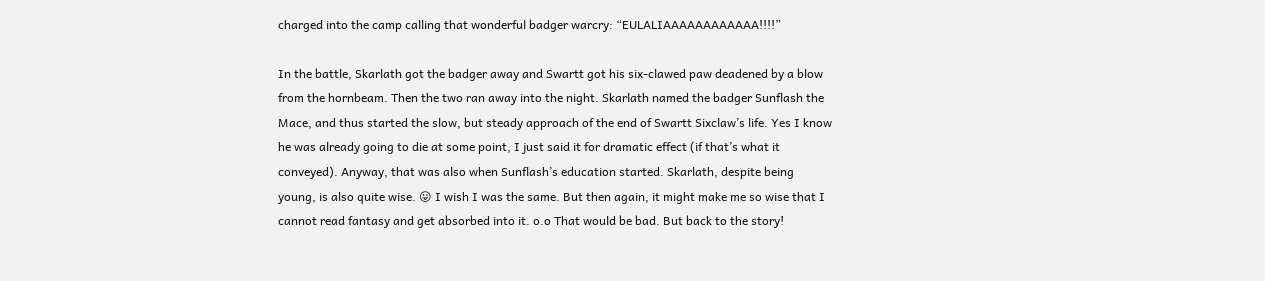charged into the camp calling that wonderful badger warcry: “EULALIAAAAAAAAAAAA!!!!”

In the battle, Skarlath got the badger away and Swartt got his six-clawed paw deadened by a blow from the hornbeam. Then the two ran away into the night. Skarlath named the badger Sunflash the Mace, and thus started the slow, but steady approach of the end of Swartt Sixclaw’s life. Yes I know he was already going to die at some point, I just said it for dramatic effect (if that’s what it conveyed). Anyway, that was also when Sunflash’s education started. Skarlath, despite being young, is also quite wise. 😛 I wish I was the same. But then again, it might make me so wise that I cannot read fantasy and get absorbed into it. o.o That would be bad. But back to the story!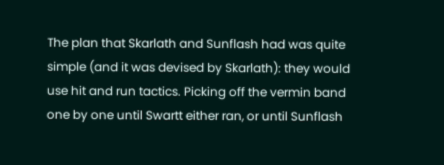The plan that Skarlath and Sunflash had was quite simple (and it was devised by Skarlath): they would use hit and run tactics. Picking off the vermin band one by one until Swartt either ran, or until Sunflash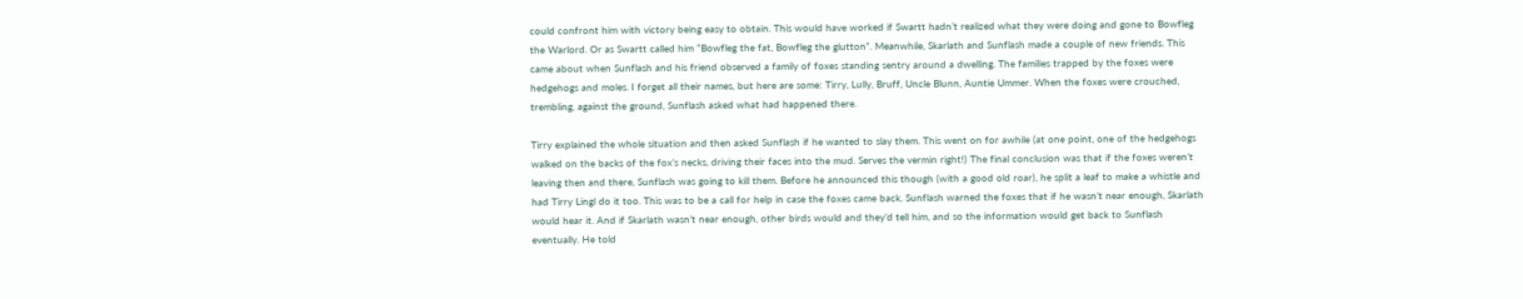could confront him with victory being easy to obtain. This would have worked if Swartt hadn’t realized what they were doing and gone to Bowfleg the Warlord. Or as Swartt called him “Bowfleg the fat, Bowfleg the glutton”. Meanwhile, Skarlath and Sunflash made a couple of new friends. This came about when Sunflash and his friend observed a family of foxes standing sentry around a dwelling. The families trapped by the foxes were hedgehogs and moles. I forget all their names, but here are some: Tirry, Lully, Bruff, Uncle Blunn, Auntie Ummer. When the foxes were crouched, trembling, against the ground, Sunflash asked what had happened there.

Tirry explained the whole situation and then asked Sunflash if he wanted to slay them. This went on for awhile (at one point, one of the hedgehogs walked on the backs of the fox’s necks, driving their faces into the mud. Serves the vermin right!) The final conclusion was that if the foxes weren’t leaving then and there, Sunflash was going to kill them. Before he announced this though (with a good old roar), he split a leaf to make a whistle and had Tirry Lingl do it too. This was to be a call for help in case the foxes came back. Sunflash warned the foxes that if he wasn’t near enough, Skarlath would hear it. And if Skarlath wasn’t near enough, other birds would and they’d tell him, and so the information would get back to Sunflash eventually. He told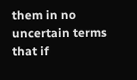them in no uncertain terms that if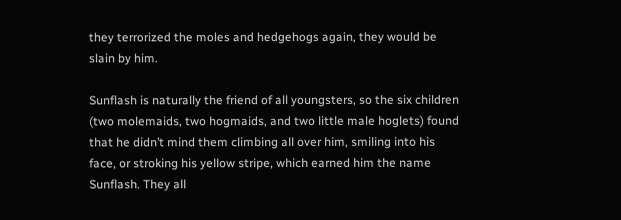they terrorized the moles and hedgehogs again, they would be slain by him.

Sunflash is naturally the friend of all youngsters, so the six children (two molemaids, two hogmaids, and two little male hoglets) found that he didn’t mind them climbing all over him, smiling into his face, or stroking his yellow stripe, which earned him the name Sunflash. They all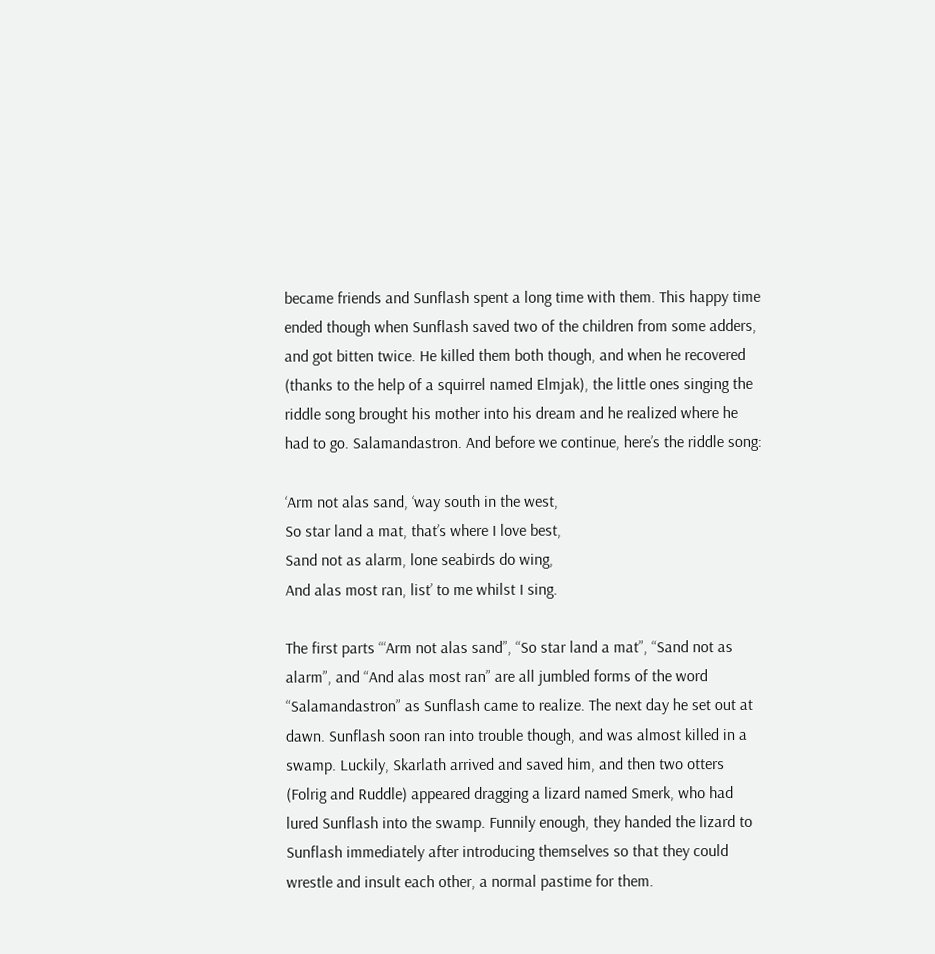became friends and Sunflash spent a long time with them. This happy time ended though when Sunflash saved two of the children from some adders, and got bitten twice. He killed them both though, and when he recovered (thanks to the help of a squirrel named Elmjak), the little ones singing the riddle song brought his mother into his dream and he realized where he had to go. Salamandastron. And before we continue, here’s the riddle song:

‘Arm not alas sand, ‘way south in the west,
So star land a mat, that’s where I love best,
Sand not as alarm, lone seabirds do wing,
And alas most ran, list’ to me whilst I sing.

The first parts “‘Arm not alas sand”, “So star land a mat”, “Sand not as alarm”, and “And alas most ran” are all jumbled forms of the word “Salamandastron” as Sunflash came to realize. The next day he set out at dawn. Sunflash soon ran into trouble though, and was almost killed in a swamp. Luckily, Skarlath arrived and saved him, and then two otters (Folrig and Ruddle) appeared dragging a lizard named Smerk, who had lured Sunflash into the swamp. Funnily enough, they handed the lizard to Sunflash immediately after introducing themselves so that they could wrestle and insult each other, a normal pastime for them.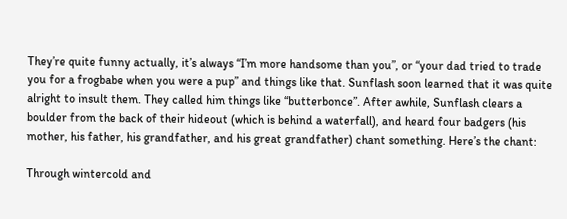They’re quite funny actually, it’s always “I’m more handsome than you”, or “your dad tried to trade you for a frogbabe when you were a pup” and things like that. Sunflash soon learned that it was quite alright to insult them. They called him things like “butterbonce”. After awhile, Sunflash clears a boulder from the back of their hideout (which is behind a waterfall), and heard four badgers (his mother, his father, his grandfather, and his great grandfather) chant something. Here’s the chant:

Through wintercold and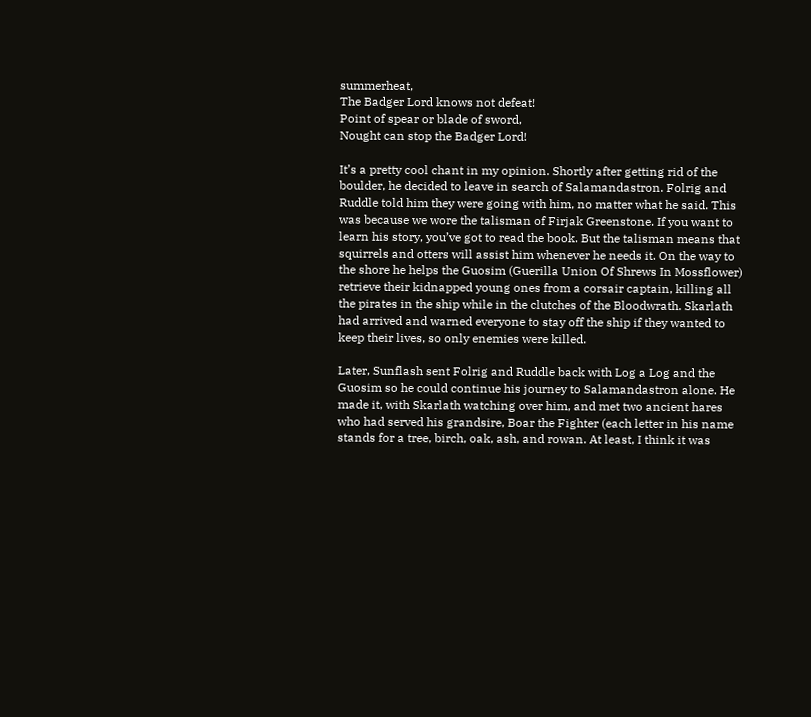summerheat,
The Badger Lord knows not defeat!
Point of spear or blade of sword,
Nought can stop the Badger Lord!

It’s a pretty cool chant in my opinion. Shortly after getting rid of the boulder, he decided to leave in search of Salamandastron. Folrig and Ruddle told him they were going with him, no matter what he said. This was because we wore the talisman of Firjak Greenstone. If you want to learn his story, you’ve got to read the book. But the talisman means that squirrels and otters will assist him whenever he needs it. On the way to the shore he helps the Guosim (Guerilla Union Of Shrews In Mossflower) retrieve their kidnapped young ones from a corsair captain, killing all the pirates in the ship while in the clutches of the Bloodwrath. Skarlath had arrived and warned everyone to stay off the ship if they wanted to keep their lives, so only enemies were killed.

Later, Sunflash sent Folrig and Ruddle back with Log a Log and the Guosim so he could continue his journey to Salamandastron alone. He made it, with Skarlath watching over him, and met two ancient hares who had served his grandsire, Boar the Fighter (each letter in his name stands for a tree, birch, oak, ash, and rowan. At least, I think it was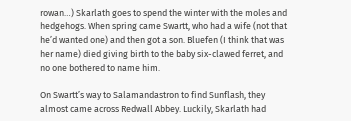rowan…) Skarlath goes to spend the winter with the moles and hedgehogs. When spring came Swartt, who had a wife (not that he’d wanted one) and then got a son. Bluefen (I think that was her name) died giving birth to the baby six-clawed ferret, and no one bothered to name him.

On Swartt’s way to Salamandastron to find Sunflash, they almost came across Redwall Abbey. Luckily, Skarlath had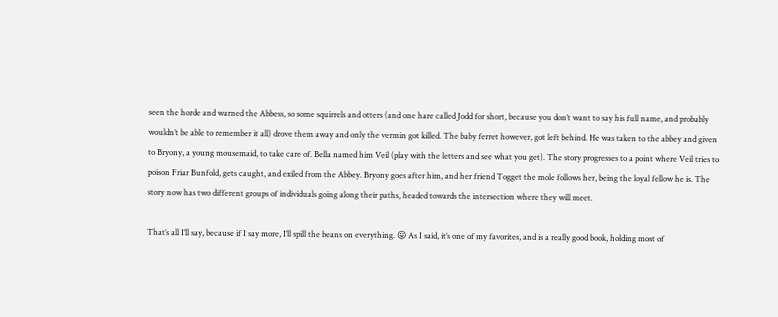seen the horde and warned the Abbess, so some squirrels and otters (and one hare called Jodd for short, because you don’t want to say his full name, and probably wouldn’t be able to remember it all) drove them away and only the vermin got killed. The baby ferret however, got left behind. He was taken to the abbey and given to Bryony, a young mousemaid, to take care of. Bella named him Veil (play with the letters and see what you get). The story progresses to a point where Veil tries to poison Friar Bunfold, gets caught, and exiled from the Abbey. Bryony goes after him, and her friend Togget the mole follows her, being the loyal fellow he is. The story now has two different groups of individuals going along their paths, headed towards the intersection where they will meet.

That’s all I’ll say, because if I say more, I’ll spill the beans on everything. 😛 As I said, it’s one of my favorites, and is a really good book, holding most of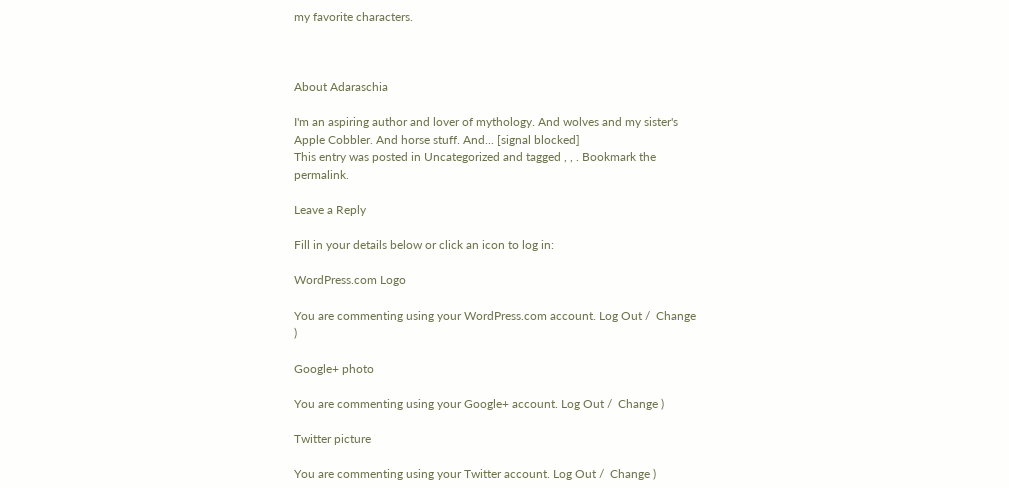my favorite characters.



About Adaraschia

I'm an aspiring author and lover of mythology. And wolves and my sister's Apple Cobbler. And horse stuff. And... [signal blocked]
This entry was posted in Uncategorized and tagged , , . Bookmark the permalink.

Leave a Reply

Fill in your details below or click an icon to log in:

WordPress.com Logo

You are commenting using your WordPress.com account. Log Out /  Change )

Google+ photo

You are commenting using your Google+ account. Log Out /  Change )

Twitter picture

You are commenting using your Twitter account. Log Out /  Change )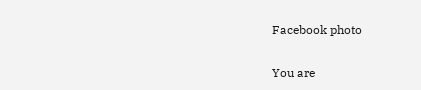Facebook photo

You are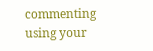commenting using your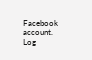Facebook account. Log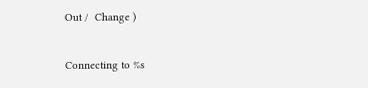Out /  Change )


Connecting to %s